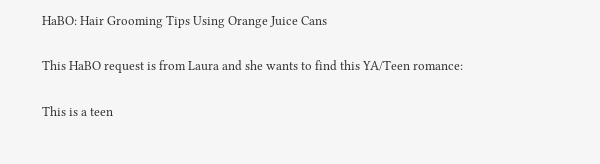HaBO: Hair Grooming Tips Using Orange Juice Cans

This HaBO request is from Laura and she wants to find this YA/Teen romance:

This is a teen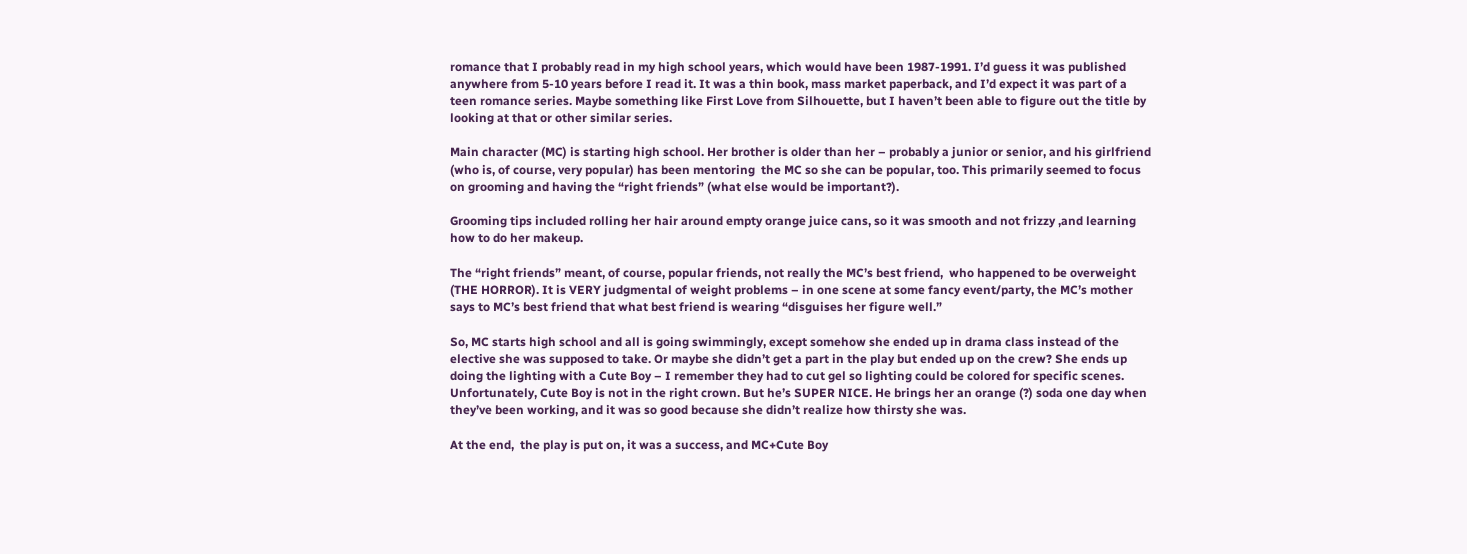romance that I probably read in my high school years, which would have been 1987-1991. I’d guess it was published anywhere from 5-10 years before I read it. It was a thin book, mass market paperback, and I’d expect it was part of a teen romance series. Maybe something like First Love from Silhouette, but I haven’t been able to figure out the title by looking at that or other similar series.

Main character (MC) is starting high school. Her brother is older than her – probably a junior or senior, and his girlfriend (who is, of course, very popular) has been mentoring  the MC so she can be popular, too. This primarily seemed to focus on grooming and having the “right friends” (what else would be important?).

Grooming tips included rolling her hair around empty orange juice cans, so it was smooth and not frizzy ,and learning how to do her makeup.

The “right friends” meant, of course, popular friends, not really the MC’s best friend,  who happened to be overweight (THE HORROR). It is VERY judgmental of weight problems – in one scene at some fancy event/party, the MC’s mother says to MC’s best friend that what best friend is wearing “disguises her figure well.”

So, MC starts high school and all is going swimmingly, except somehow she ended up in drama class instead of the elective she was supposed to take. Or maybe she didn’t get a part in the play but ended up on the crew? She ends up doing the lighting with a Cute Boy – I remember they had to cut gel so lighting could be colored for specific scenes. Unfortunately, Cute Boy is not in the right crown. But he’s SUPER NICE. He brings her an orange (?) soda one day when they’ve been working, and it was so good because she didn’t realize how thirsty she was.

At the end,  the play is put on, it was a success, and MC+Cute Boy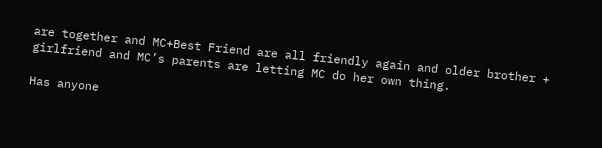are together and MC+Best Friend are all friendly again and older brother + girlfriend and MC’s parents are letting MC do her own thing.

Has anyone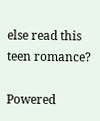else read this teen romance?

Powered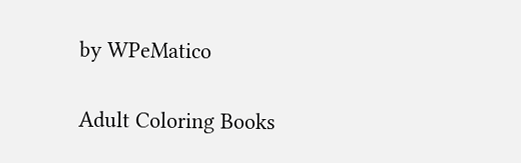by WPeMatico

Adult Coloring Books